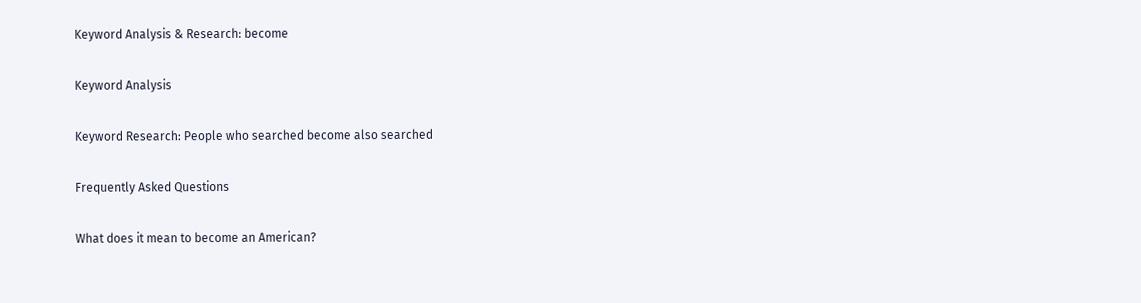Keyword Analysis & Research: become

Keyword Analysis

Keyword Research: People who searched become also searched

Frequently Asked Questions

What does it mean to become an American?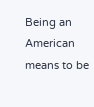Being an American means to be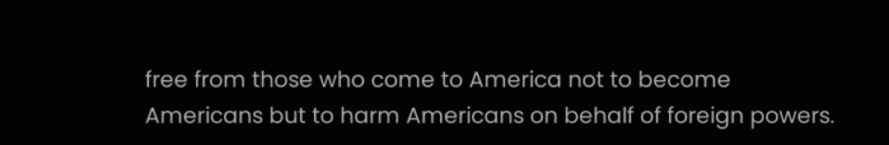free from those who come to America not to become Americans but to harm Americans on behalf of foreign powers.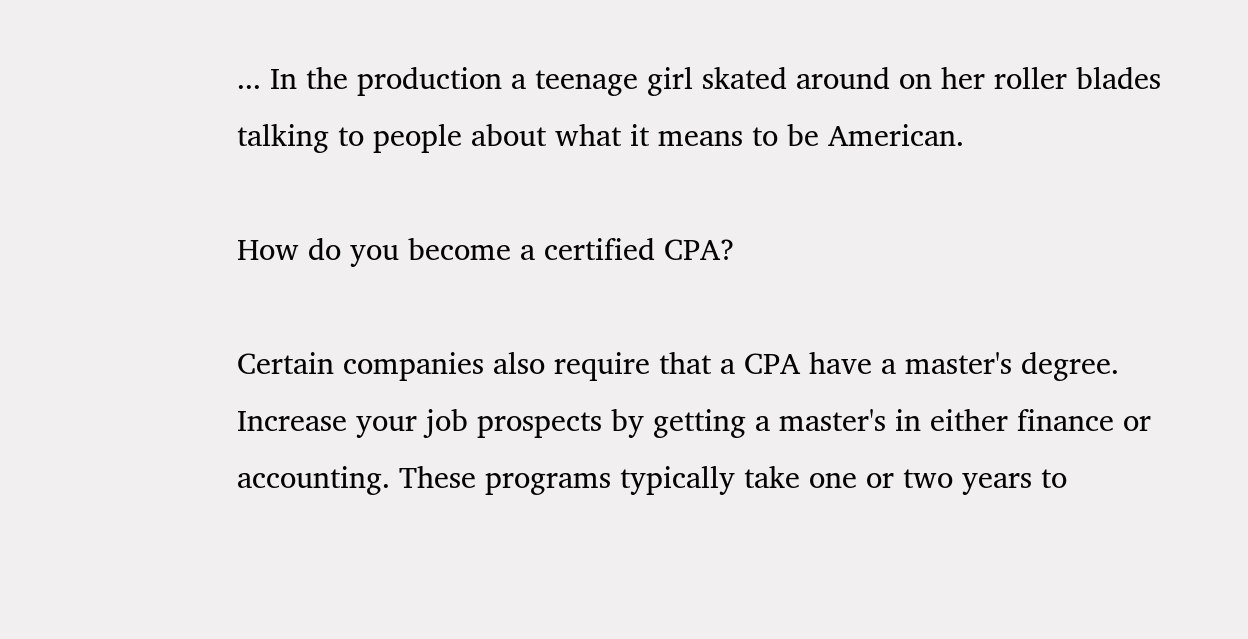... In the production a teenage girl skated around on her roller blades talking to people about what it means to be American.

How do you become a certified CPA?

Certain companies also require that a CPA have a master's degree. Increase your job prospects by getting a master's in either finance or accounting. These programs typically take one or two years to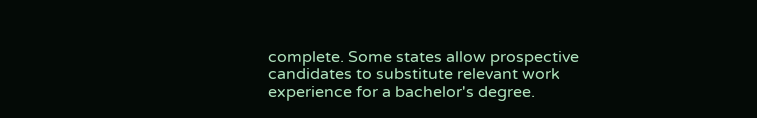complete. Some states allow prospective candidates to substitute relevant work experience for a bachelor's degree.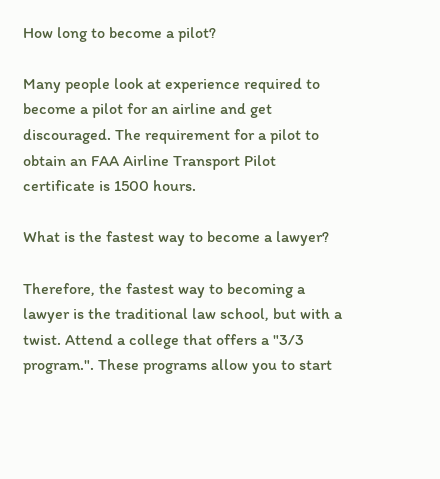How long to become a pilot?

Many people look at experience required to become a pilot for an airline and get discouraged. The requirement for a pilot to obtain an FAA Airline Transport Pilot certificate is 1500 hours.

What is the fastest way to become a lawyer?

Therefore, the fastest way to becoming a lawyer is the traditional law school, but with a twist. Attend a college that offers a "3/3 program.". These programs allow you to start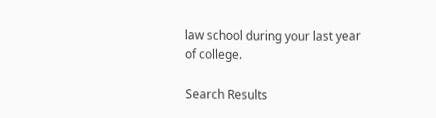law school during your last year of college.

Search Results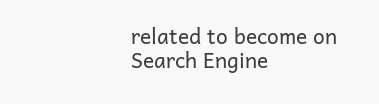related to become on Search Engine